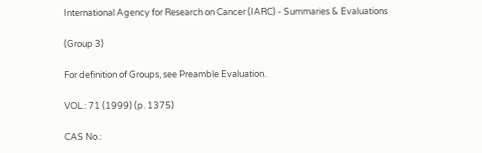International Agency for Research on Cancer (IARC) - Summaries & Evaluations

(Group 3)

For definition of Groups, see Preamble Evaluation.

VOL.: 71 (1999) (p. 1375)

CAS No.: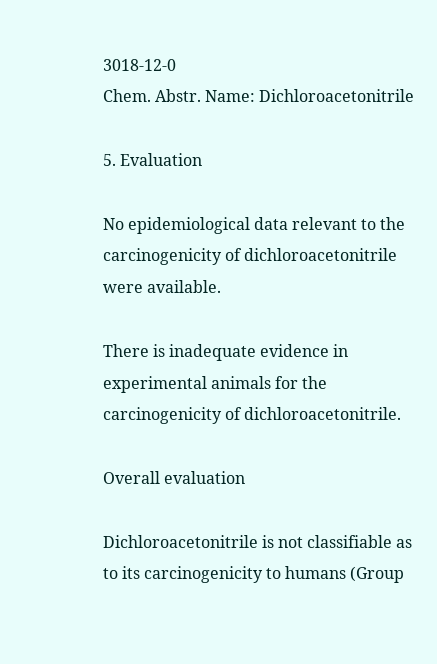3018-12-0
Chem. Abstr. Name: Dichloroacetonitrile

5. Evaluation

No epidemiological data relevant to the carcinogenicity of dichloroacetonitrile were available.

There is inadequate evidence in experimental animals for the carcinogenicity of dichloroacetonitrile.

Overall evaluation

Dichloroacetonitrile is not classifiable as to its carcinogenicity to humans (Group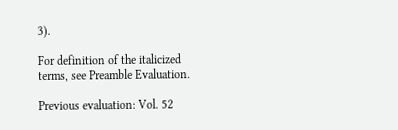3).

For definition of the italicized terms, see Preamble Evaluation.

Previous evaluation: Vol. 52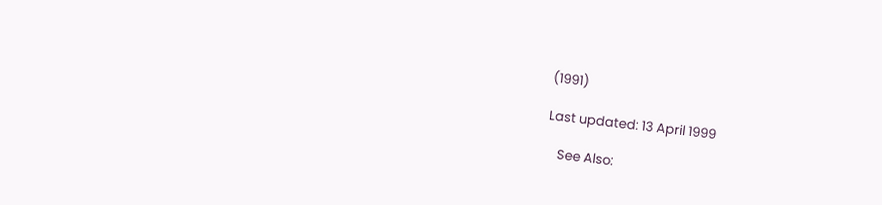(1991)

Last updated: 13 April 1999

    See Also: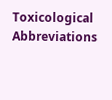Toxicological Abbreviations